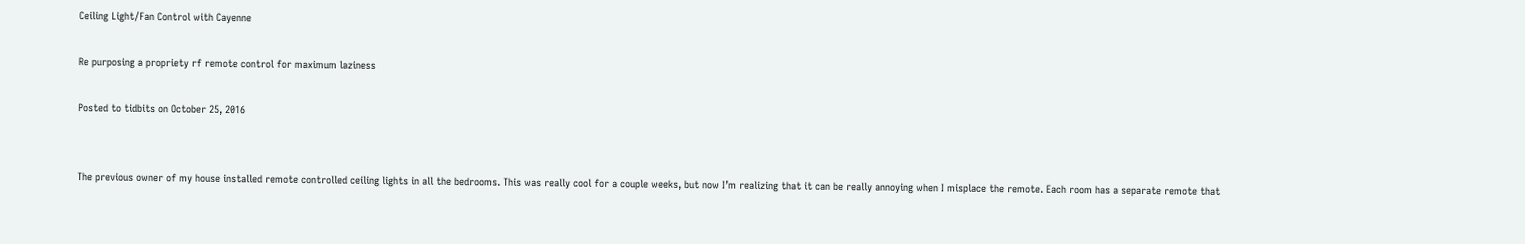Ceiling Light/Fan Control with Cayenne

Re purposing a propriety rf remote control for maximum laziness

Posted to tidbits on October 25, 2016


The previous owner of my house installed remote controlled ceiling lights in all the bedrooms. This was really cool for a couple weeks, but now I’m realizing that it can be really annoying when I misplace the remote. Each room has a separate remote that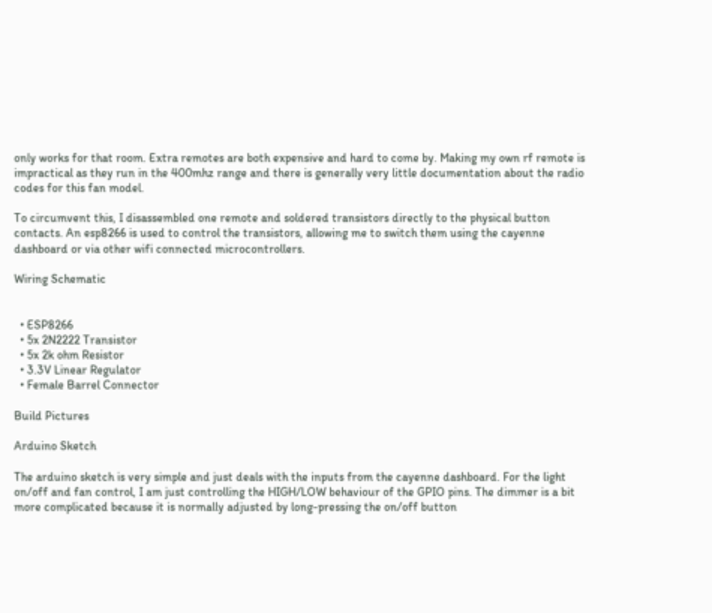only works for that room. Extra remotes are both expensive and hard to come by. Making my own rf remote is impractical as they run in the 400mhz range and there is generally very little documentation about the radio codes for this fan model.

To circumvent this, I disassembled one remote and soldered transistors directly to the physical button contacts. An esp8266 is used to control the transistors, allowing me to switch them using the cayenne dashboard or via other wifi connected microcontrollers.

Wiring Schematic


  • ESP8266
  • 5x 2N2222 Transistor
  • 5x 2k ohm Resistor
  • 3.3V Linear Regulator
  • Female Barrel Connector

Build Pictures

Arduino Sketch

The arduino sketch is very simple and just deals with the inputs from the cayenne dashboard. For the light on/off and fan control, I am just controlling the HIGH/LOW behaviour of the GPIO pins. The dimmer is a bit more complicated because it is normally adjusted by long-pressing the on/off button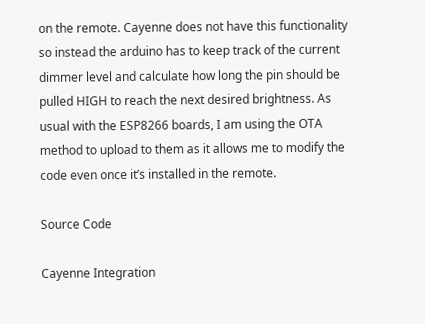on the remote. Cayenne does not have this functionality so instead the arduino has to keep track of the current dimmer level and calculate how long the pin should be pulled HIGH to reach the next desired brightness. As usual with the ESP8266 boards, I am using the OTA method to upload to them as it allows me to modify the code even once it’s installed in the remote.

Source Code

Cayenne Integration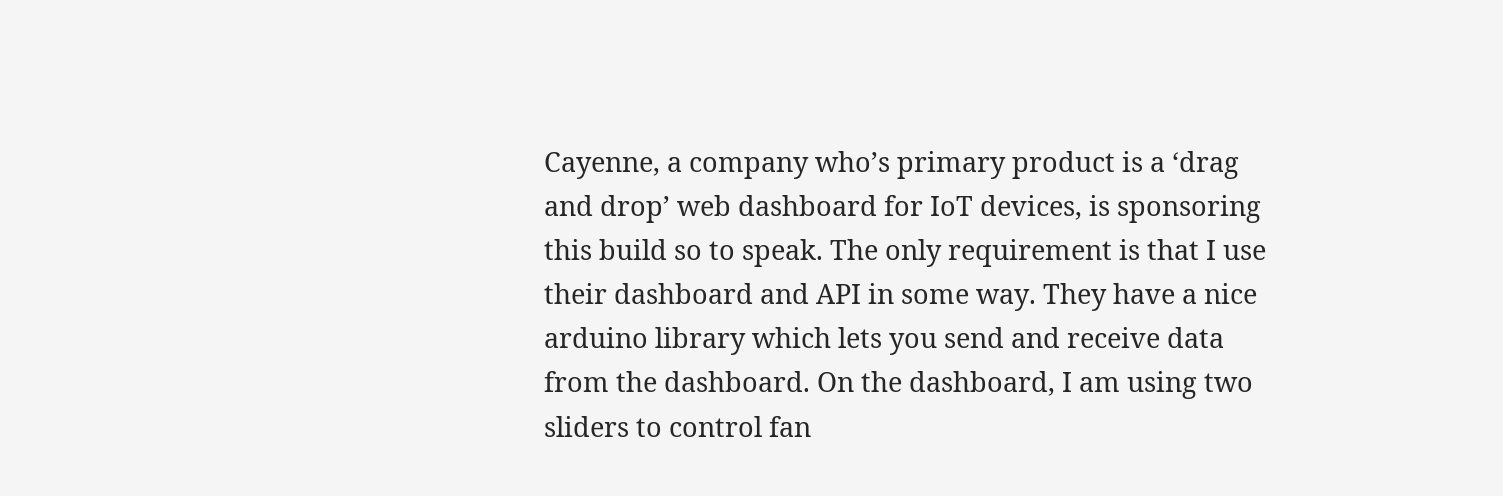Cayenne, a company who’s primary product is a ‘drag and drop’ web dashboard for IoT devices, is sponsoring this build so to speak. The only requirement is that I use their dashboard and API in some way. They have a nice arduino library which lets you send and receive data from the dashboard. On the dashboard, I am using two sliders to control fan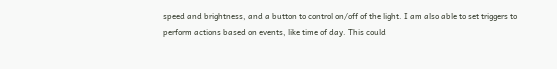speed and brightness, and a button to control on/off of the light. I am also able to set triggers to perform actions based on events, like time of day. This could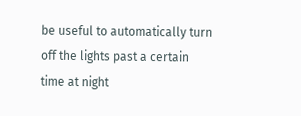be useful to automatically turn off the lights past a certain time at night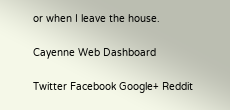or when I leave the house.

Cayenne Web Dashboard

Twitter Facebook Google+ Reddit